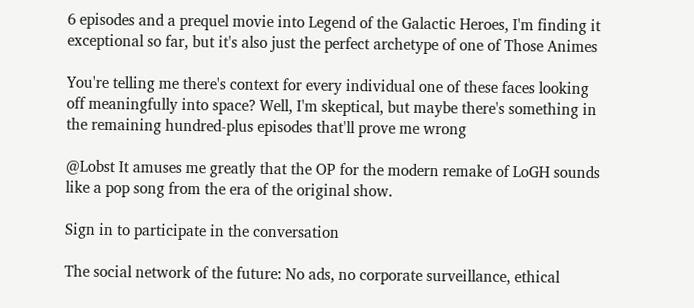6 episodes and a prequel movie into Legend of the Galactic Heroes, I'm finding it exceptional so far, but it's also just the perfect archetype of one of Those Animes

You're telling me there's context for every individual one of these faces looking off meaningfully into space? Well, I'm skeptical, but maybe there's something in the remaining hundred-plus episodes that'll prove me wrong

@Lobst It amuses me greatly that the OP for the modern remake of LoGH sounds like a pop song from the era of the original show.

Sign in to participate in the conversation

The social network of the future: No ads, no corporate surveillance, ethical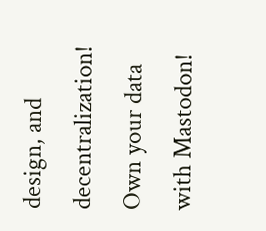design, and decentralization! Own your data with Mastodon!